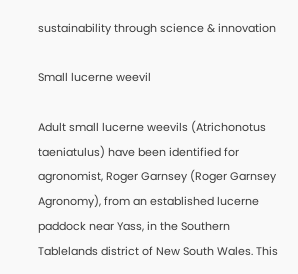sustainability through science & innovation

Small lucerne weevil

Adult small lucerne weevils (Atrichonotus taeniatulus) have been identified for agronomist, Roger Garnsey (Roger Garnsey Agronomy), from an established lucerne paddock near Yass, in the Southern Tablelands district of New South Wales. This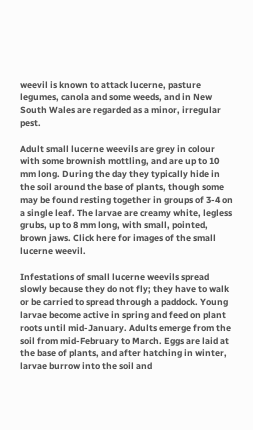weevil is known to attack lucerne, pasture legumes, canola and some weeds, and in New South Wales are regarded as a minor, irregular pest.

Adult small lucerne weevils are grey in colour with some brownish mottling, and are up to 10 mm long. During the day they typically hide in the soil around the base of plants, though some may be found resting together in groups of 3-4 on a single leaf. The larvae are creamy white, legless grubs, up to 8 mm long, with small, pointed, brown jaws. Click here for images of the small lucerne weevil.

Infestations of small lucerne weevils spread slowly because they do not fly; they have to walk or be carried to spread through a paddock. Young larvae become active in spring and feed on plant roots until mid-January. Adults emerge from the soil from mid-February to March. Eggs are laid at the base of plants, and after hatching in winter, larvae burrow into the soil and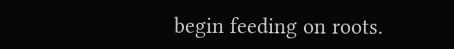begin feeding on roots.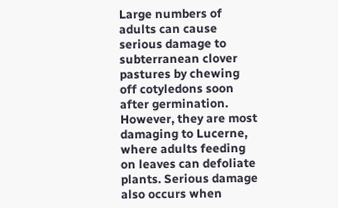Large numbers of adults can cause serious damage to subterranean clover pastures by chewing off cotyledons soon after germination. However, they are most damaging to Lucerne, where adults feeding on leaves can defoliate plants. Serious damage also occurs when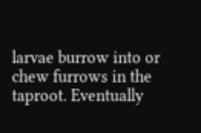larvae burrow into or chew furrows in the taproot. Eventually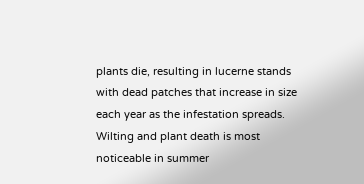plants die, resulting in lucerne stands with dead patches that increase in size each year as the infestation spreads. Wilting and plant death is most noticeable in summer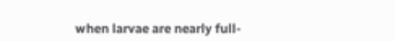when larvae are nearly full-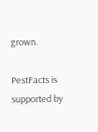grown.

PestFacts is supported by